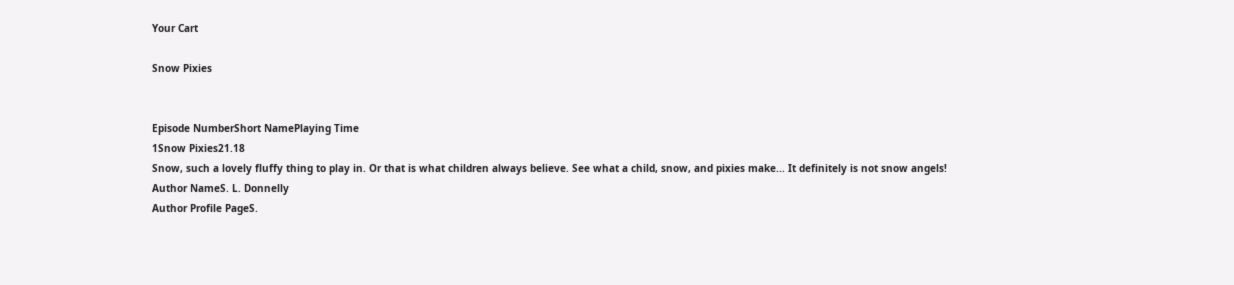Your Cart

Snow Pixies


Episode NumberShort NamePlaying Time
1Snow Pixies21.18
Snow, such a lovely fluffy thing to play in. Or that is what children always believe. See what a child, snow, and pixies make... It definitely is not snow angels!
Author NameS. L. Donnelly
Author Profile PageS.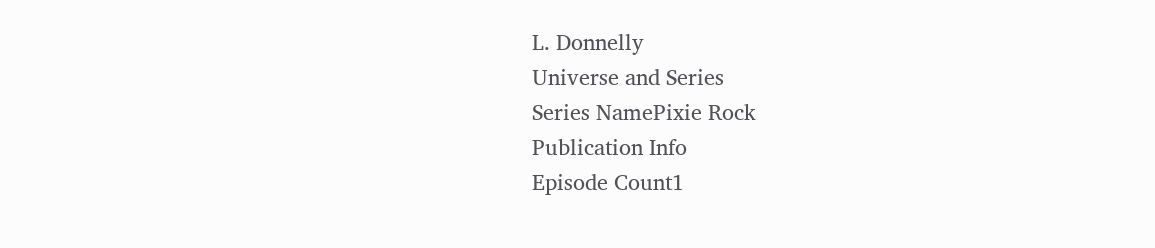L. Donnelly
Universe and Series
Series NamePixie Rock
Publication Info
Episode Count1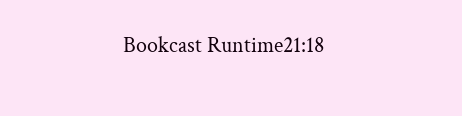Bookcast Runtime21:18